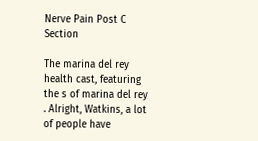Nerve Pain Post C Section

The marina del rey health cast, featuring the s of marina del rey . Alright, Watkins, a lot of people have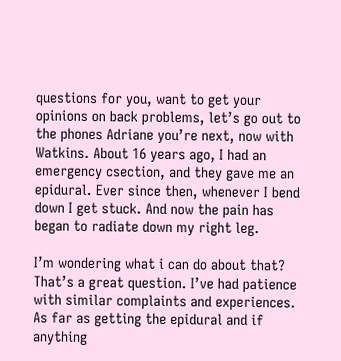questions for you, want to get your opinions on back problems, let’s go out to the phones Adriane you’re next, now with Watkins. About 16 years ago, I had an emergency csection, and they gave me an epidural. Ever since then, whenever I bend down I get stuck. And now the pain has began to radiate down my right leg.

I’m wondering what i can do about that? That’s a great question. I’ve had patience with similar complaints and experiences. As far as getting the epidural and if anything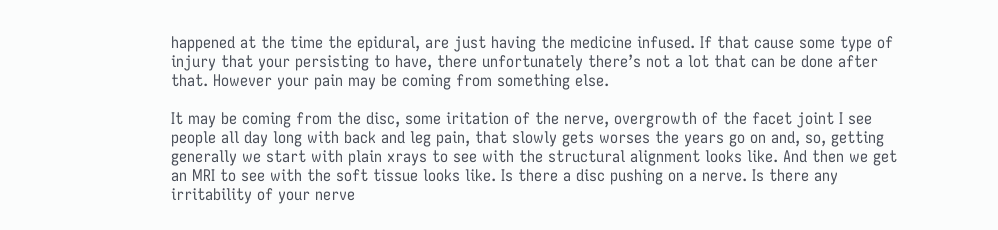happened at the time the epidural, are just having the medicine infused. If that cause some type of injury that your persisting to have, there unfortunately there’s not a lot that can be done after that. However your pain may be coming from something else.

It may be coming from the disc, some iritation of the nerve, overgrowth of the facet joint I see people all day long with back and leg pain, that slowly gets worses the years go on and, so, getting generally we start with plain xrays to see with the structural alignment looks like. And then we get an MRI to see with the soft tissue looks like. Is there a disc pushing on a nerve. Is there any irritability of your nerve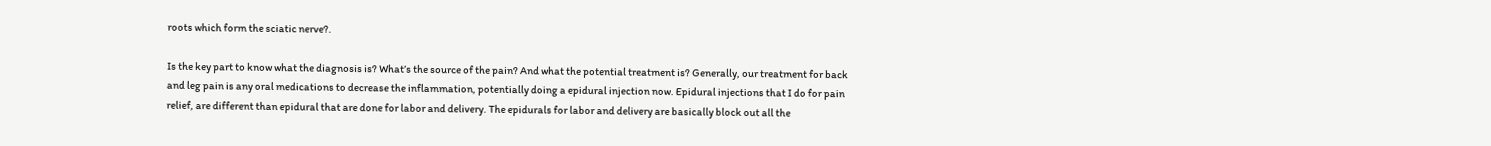roots which form the sciatic nerve?.

Is the key part to know what the diagnosis is? What’s the source of the pain? And what the potential treatment is? Generally, our treatment for back and leg pain is any oral medications to decrease the inflammation, potentially doing a epidural injection now. Epidural injections that I do for pain relief, are different than epidural that are done for labor and delivery. The epidurals for labor and delivery are basically block out all the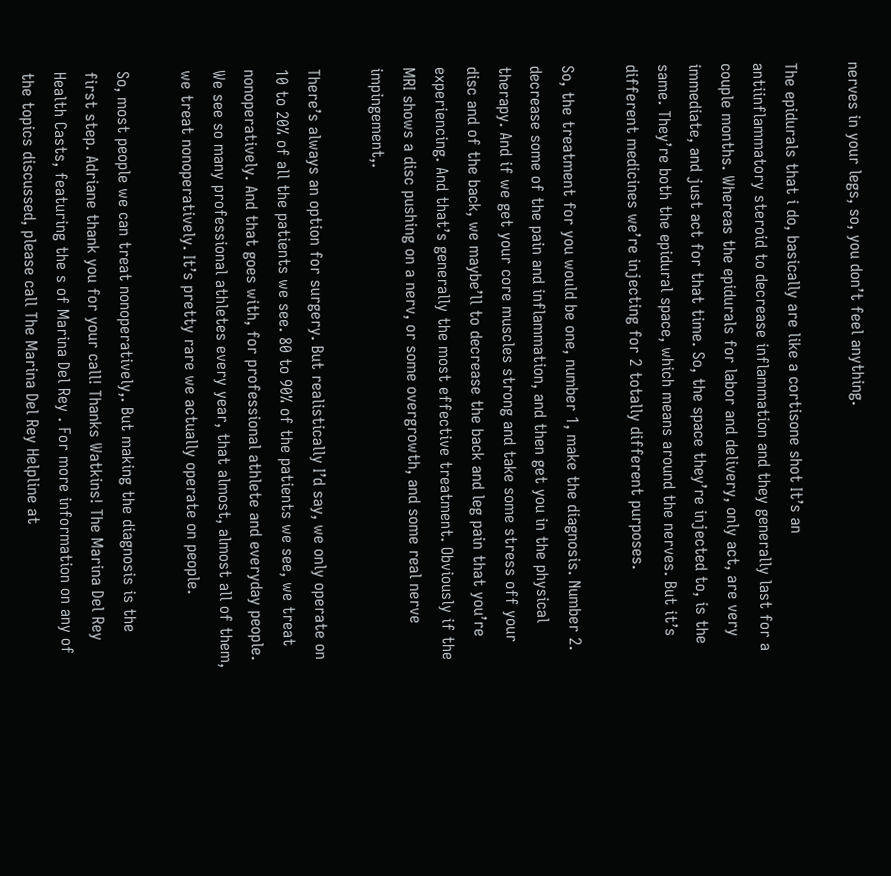nerves in your legs, so, you don’t feel anything.

The epidurals that i do, basically are like a cortisone shot It’s an antiinflammatory steroid to decrease inflammation and they generally last for a couple months. Whereas the epidurals for labor and delivery, only act, are very immediate, and just act for that time. So, the space they’re injected to, is the same. They’re both the epidural space, which means around the nerves. But it’s different medicines we’re injecting for 2 totally different purposes.

So, the treatment for you would be one, number 1, make the diagnosis. Number 2. decrease some of the pain and inflammation, and then get you in the physical therapy. And if we get your core muscles strong and take some stress off your disc and of the back, we maybe’ll to decrease the back and leg pain that you’re experiencing. And that’s generally the most effective treatment. Obviously if the MRI shows a disc pushing on a nerv, or some overgrowth, and some real nerve impingement,.

There’s always an option for surgery. But realistically I’d say, we only operate on 10 to 20% of all the patients we see. 80 to 90% of the patients we see, we treat nonoperatively. And that goes with, for professional athlete and everyday people. We see so many professional athletes every year, that almost, almost all of them, we treat nonoperatively. It’s pretty rare we actually operate on people.

So, most people we can treat nonoperatively,. But making the diagnosis is the first step. Adriane thank you for your call! Thanks Watkins! The Marina Del Rey Health Casts, featuring the s of Marina Del Rey . For more information on any of the topics discussed, please call The Marina Del Rey Helpline at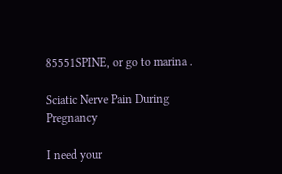85551SPINE, or go to marina .

Sciatic Nerve Pain During Pregnancy

I need your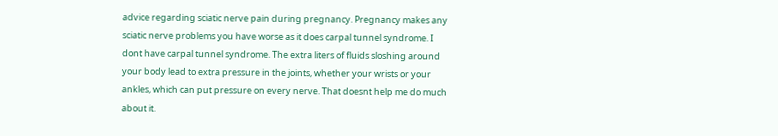advice regarding sciatic nerve pain during pregnancy. Pregnancy makes any sciatic nerve problems you have worse as it does carpal tunnel syndrome. I dont have carpal tunnel syndrome. The extra liters of fluids sloshing around your body lead to extra pressure in the joints, whether your wrists or your ankles, which can put pressure on every nerve. That doesnt help me do much about it.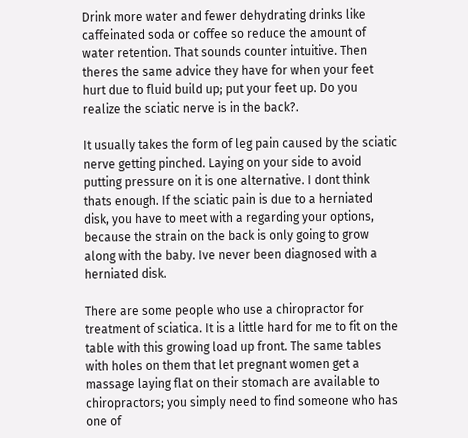Drink more water and fewer dehydrating drinks like caffeinated soda or coffee so reduce the amount of water retention. That sounds counter intuitive. Then theres the same advice they have for when your feet hurt due to fluid build up; put your feet up. Do you realize the sciatic nerve is in the back?.

It usually takes the form of leg pain caused by the sciatic nerve getting pinched. Laying on your side to avoid putting pressure on it is one alternative. I dont think thats enough. If the sciatic pain is due to a herniated disk, you have to meet with a regarding your options, because the strain on the back is only going to grow along with the baby. Ive never been diagnosed with a herniated disk.

There are some people who use a chiropractor for treatment of sciatica. It is a little hard for me to fit on the table with this growing load up front. The same tables with holes on them that let pregnant women get a massage laying flat on their stomach are available to chiropractors; you simply need to find someone who has one of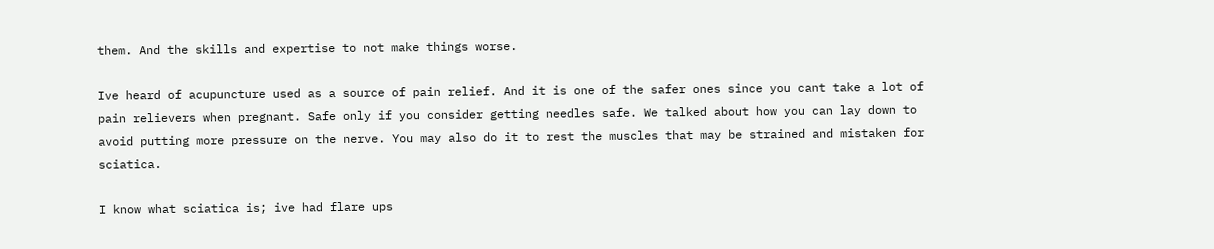them. And the skills and expertise to not make things worse.

Ive heard of acupuncture used as a source of pain relief. And it is one of the safer ones since you cant take a lot of pain relievers when pregnant. Safe only if you consider getting needles safe. We talked about how you can lay down to avoid putting more pressure on the nerve. You may also do it to rest the muscles that may be strained and mistaken for sciatica.

I know what sciatica is; ive had flare ups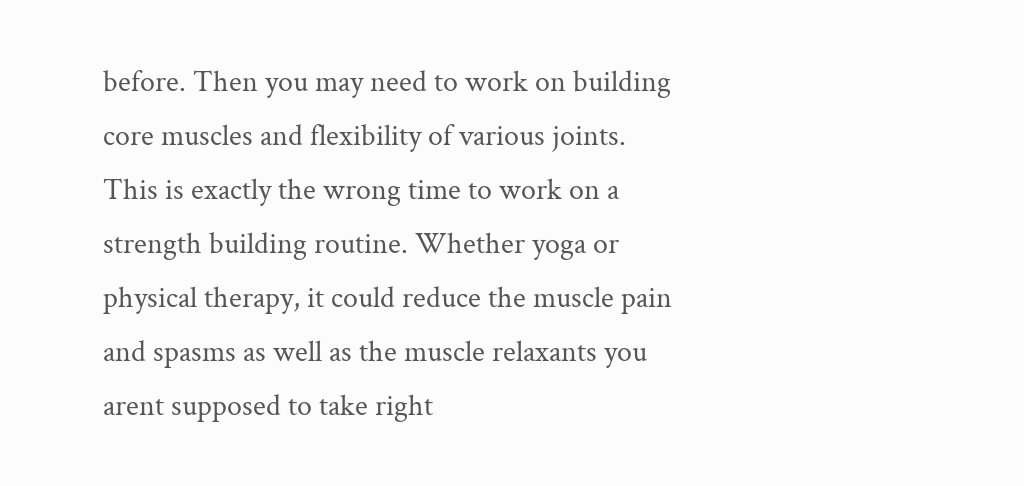before. Then you may need to work on building core muscles and flexibility of various joints. This is exactly the wrong time to work on a strength building routine. Whether yoga or physical therapy, it could reduce the muscle pain and spasms as well as the muscle relaxants you arent supposed to take right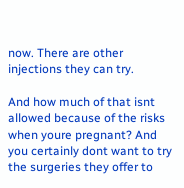now. There are other injections they can try.

And how much of that isnt allowed because of the risks when youre pregnant? And you certainly dont want to try the surgeries they offer to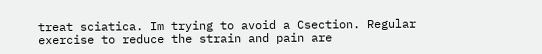treat sciatica. Im trying to avoid a Csection. Regular exercise to reduce the strain and pain are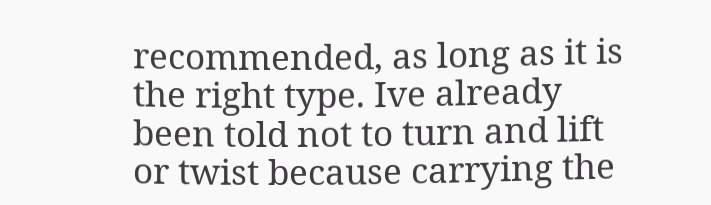recommended, as long as it is the right type. Ive already been told not to turn and lift or twist because carrying the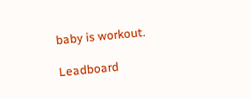baby is workout.

Leadboard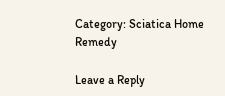Category: Sciatica Home Remedy

Leave a Reply